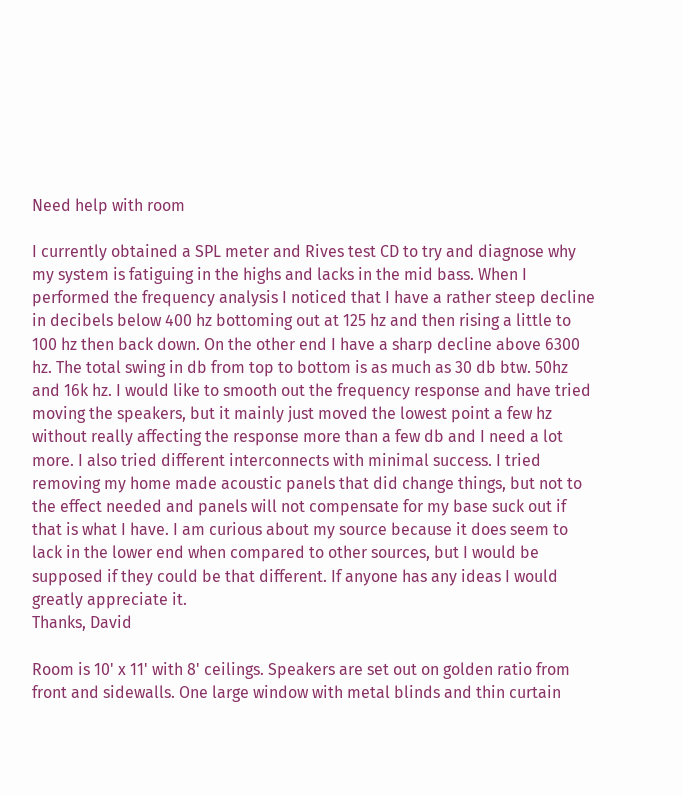Need help with room

I currently obtained a SPL meter and Rives test CD to try and diagnose why my system is fatiguing in the highs and lacks in the mid bass. When I performed the frequency analysis I noticed that I have a rather steep decline in decibels below 400 hz bottoming out at 125 hz and then rising a little to 100 hz then back down. On the other end I have a sharp decline above 6300 hz. The total swing in db from top to bottom is as much as 30 db btw. 50hz and 16k hz. I would like to smooth out the frequency response and have tried moving the speakers, but it mainly just moved the lowest point a few hz without really affecting the response more than a few db and I need a lot more. I also tried different interconnects with minimal success. I tried removing my home made acoustic panels that did change things, but not to the effect needed and panels will not compensate for my base suck out if that is what I have. I am curious about my source because it does seem to lack in the lower end when compared to other sources, but I would be supposed if they could be that different. If anyone has any ideas I would greatly appreciate it.
Thanks, David

Room is 10' x 11' with 8' ceilings. Speakers are set out on golden ratio from front and sidewalls. One large window with metal blinds and thin curtain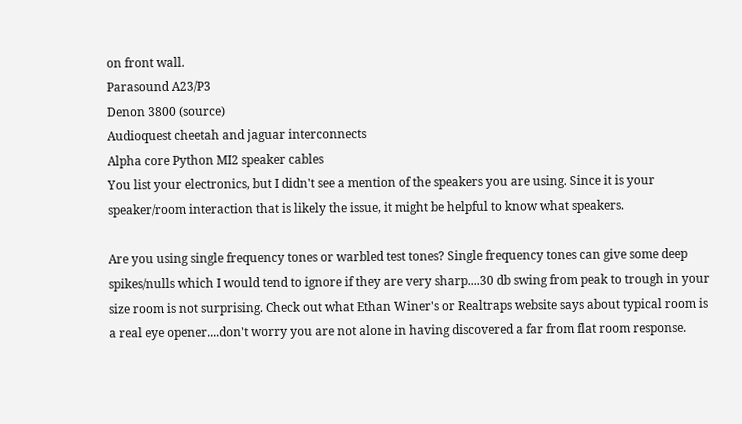on front wall.
Parasound A23/P3
Denon 3800 (source)
Audioquest cheetah and jaguar interconnects
Alpha core Python MI2 speaker cables
You list your electronics, but I didn't see a mention of the speakers you are using. Since it is your speaker/room interaction that is likely the issue, it might be helpful to know what speakers.

Are you using single frequency tones or warbled test tones? Single frequency tones can give some deep spikes/nulls which I would tend to ignore if they are very sharp....30 db swing from peak to trough in your size room is not surprising. Check out what Ethan Winer's or Realtraps website says about typical room is a real eye opener....don't worry you are not alone in having discovered a far from flat room response.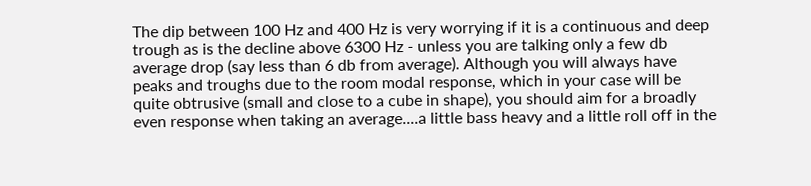The dip between 100 Hz and 400 Hz is very worrying if it is a continuous and deep trough as is the decline above 6300 Hz - unless you are talking only a few db average drop (say less than 6 db from average). Although you will always have peaks and troughs due to the room modal response, which in your case will be quite obtrusive (small and close to a cube in shape), you should aim for a broadly even response when taking an average....a little bass heavy and a little roll off in the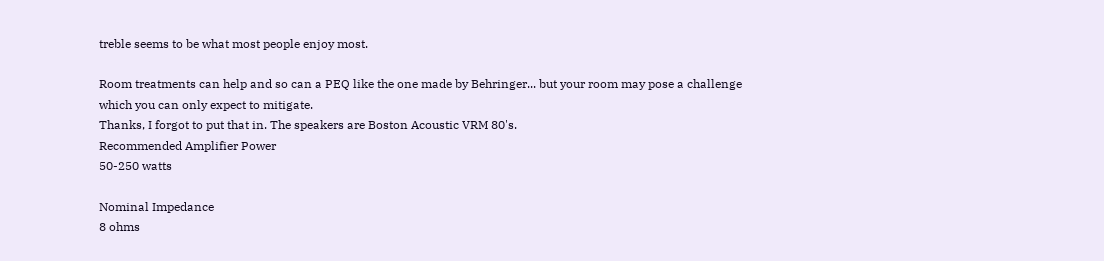treble seems to be what most people enjoy most.

Room treatments can help and so can a PEQ like the one made by Behringer... but your room may pose a challenge which you can only expect to mitigate.
Thanks, I forgot to put that in. The speakers are Boston Acoustic VRM 80's.
Recommended Amplifier Power
50-250 watts

Nominal Impedance
8 ohms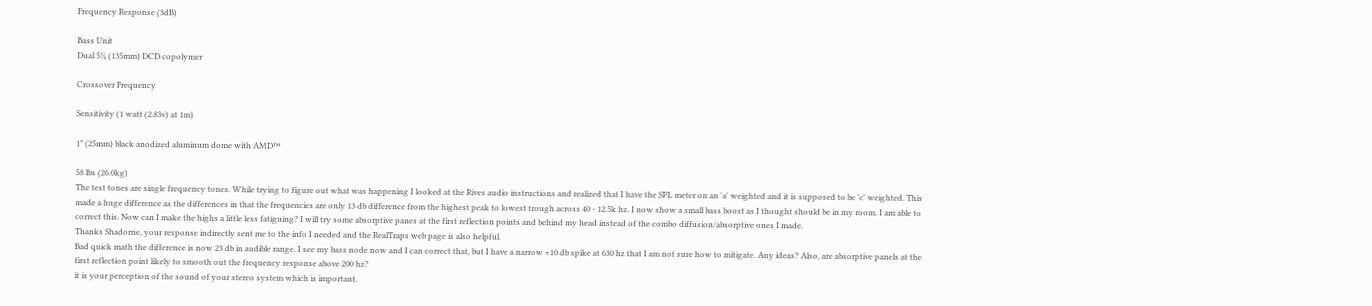Frequency Response (3dB)

Bass Unit
Dual 5¼ (135mm) DCD copolymer

Crossover Frequency

Sensitivity (1 watt (2.83v) at 1m)

1" (25mm) black anodized aluminum dome with AMD™

58 lbs (26.0kg)
The test tones are single frequency tones. While trying to figure out what was happening I looked at the Rives audio instructions and realized that I have the SPL meter on an 'a' weighted and it is supposed to be 'c' weighted. This made a huge difference as the differences in that the frequencies are only 13 db difference from the highest peak to lowest trough across 40 - 12.5k hz. I now show a small bass boost as I thought should be in my room. I am able to correct this. Now can I make the highs a little less fatiguing? I will try some absorptive panes at the first reflection points and behind my head instead of the combo diffusion/absorptive ones I made.
Thanks Shadorne, your response indirectly sent me to the info I needed and the RealTraps web page is also helpful.
Bad quick math the difference is now 23 db in audible range. I see my bass node now and I can correct that, but I have a narrow +10 db spike at 630 hz that I am not sure how to mitigate. Any ideas? Also, are absorptive panels at the first reflection point likely to smooth out the frequency response above 200 hz?
it is your perception of the sound of your stereo system which is important.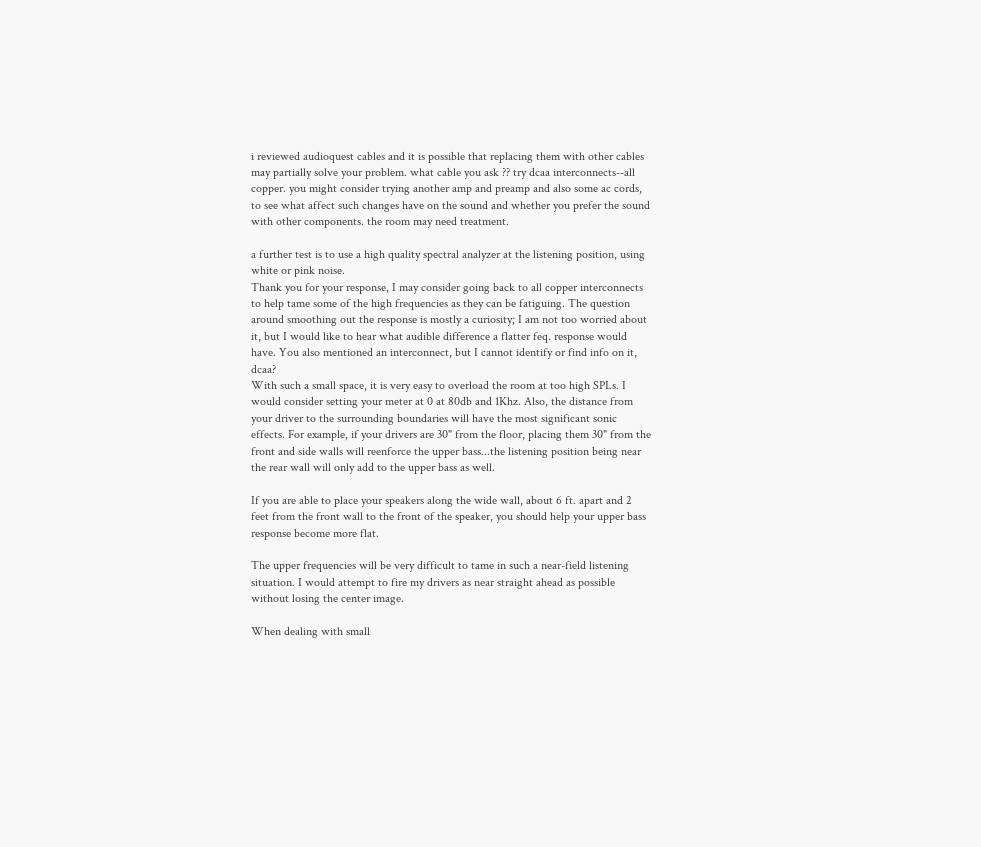i reviewed audioquest cables and it is possible that replacing them with other cables may partially solve your problem. what cable you ask ?? try dcaa interconnects--all copper. you might consider trying another amp and preamp and also some ac cords, to see what affect such changes have on the sound and whether you prefer the sound with other components. the room may need treatment.

a further test is to use a high quality spectral analyzer at the listening position, using white or pink noise.
Thank you for your response, I may consider going back to all copper interconnects to help tame some of the high frequencies as they can be fatiguing. The question around smoothing out the response is mostly a curiosity; I am not too worried about it, but I would like to hear what audible difference a flatter feq. response would have. You also mentioned an interconnect, but I cannot identify or find info on it, dcaa?
With such a small space, it is very easy to overload the room at too high SPLs. I would consider setting your meter at 0 at 80db and 1Khz. Also, the distance from your driver to the surrounding boundaries will have the most significant sonic effects. For example, if your drivers are 30" from the floor, placing them 30" from the front and side walls will reenforce the upper bass...the listening position being near the rear wall will only add to the upper bass as well.

If you are able to place your speakers along the wide wall, about 6 ft. apart and 2 feet from the front wall to the front of the speaker, you should help your upper bass response become more flat.

The upper frequencies will be very difficult to tame in such a near-field listening situation. I would attempt to fire my drivers as near straight ahead as possible without losing the center image.

When dealing with small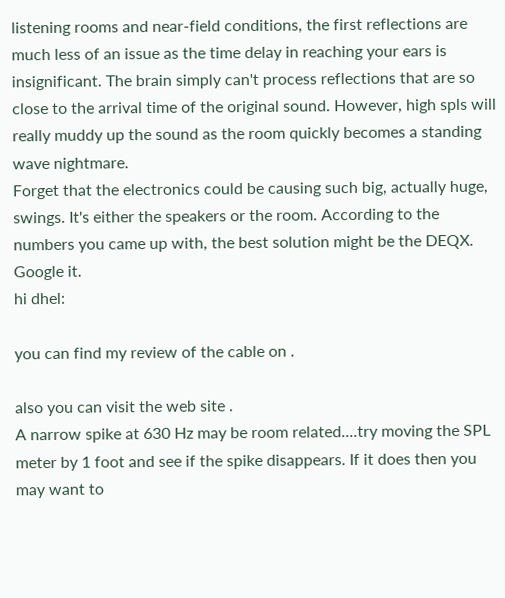listening rooms and near-field conditions, the first reflections are much less of an issue as the time delay in reaching your ears is insignificant. The brain simply can't process reflections that are so close to the arrival time of the original sound. However, high spls will really muddy up the sound as the room quickly becomes a standing wave nightmare.
Forget that the electronics could be causing such big, actually huge, swings. It's either the speakers or the room. According to the numbers you came up with, the best solution might be the DEQX. Google it.
hi dhel:

you can find my review of the cable on .

also you can visit the web site .
A narrow spike at 630 Hz may be room related....try moving the SPL meter by 1 foot and see if the spike disappears. If it does then you may want to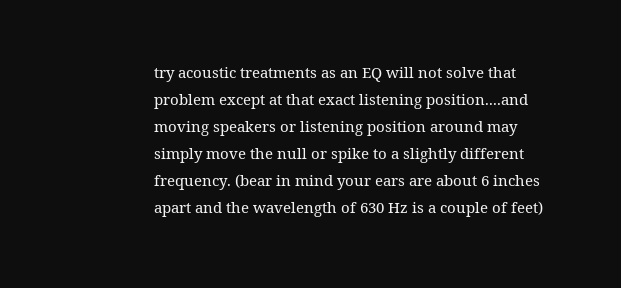try acoustic treatments as an EQ will not solve that problem except at that exact listening position....and moving speakers or listening position around may simply move the null or spike to a slightly different frequency. (bear in mind your ears are about 6 inches apart and the wavelength of 630 Hz is a couple of feet)